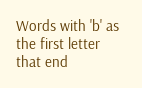Words with 'b' as the first letter that end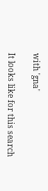with 'gna'

It looks like for this search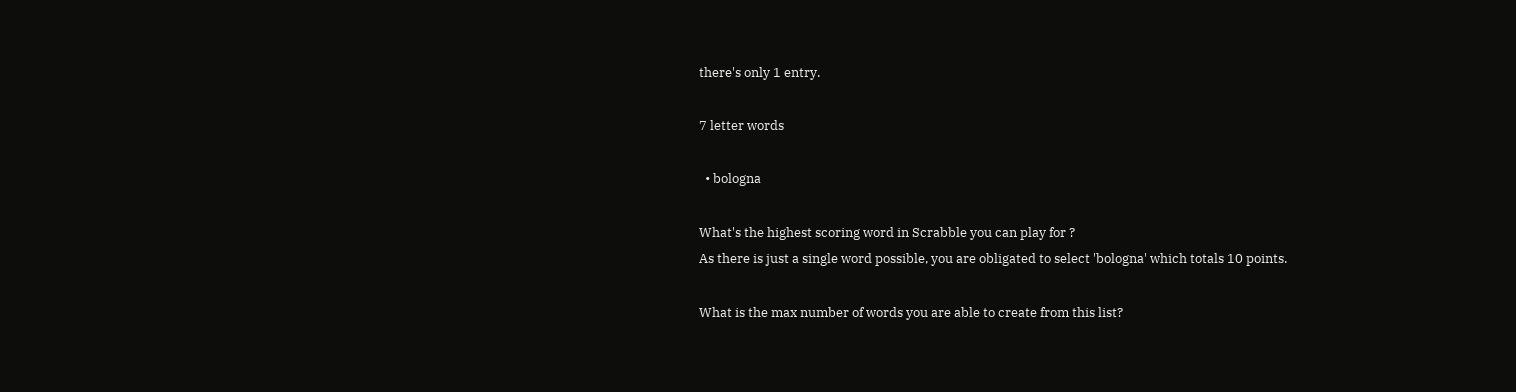there's only 1 entry.

7 letter words

  • bologna

What's the highest scoring word in Scrabble you can play for ?
As there is just a single word possible, you are obligated to select 'bologna' which totals 10 points.

What is the max number of words you are able to create from this list?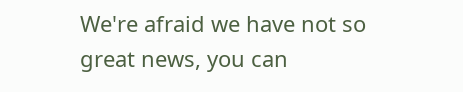We're afraid we have not so great news, you can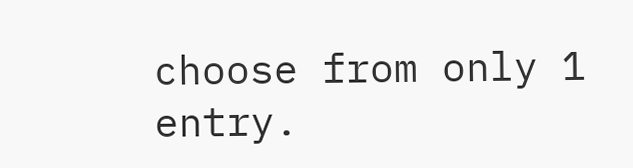choose from only 1 entry.